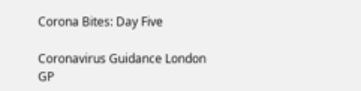Corona Bites: Day Five

Coronavirus Guidance London GP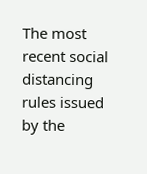The most recent social distancing rules issued by the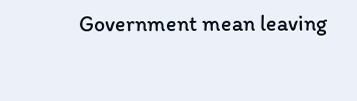Government mean leaving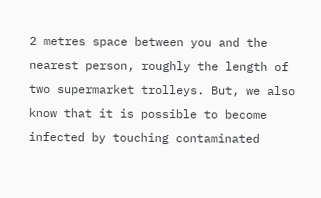2 metres space between you and the nearest person, roughly the length of two supermarket trolleys. But, we also know that it is possible to become infected by touching contaminated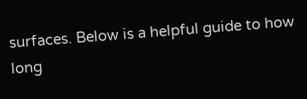surfaces. Below is a helpful guide to how long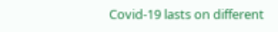Covid-19 lasts on different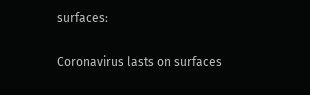surfaces:

Coronavirus lasts on surfaces